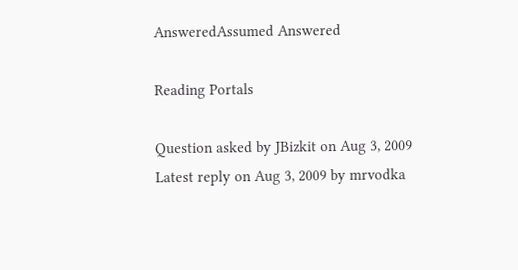AnsweredAssumed Answered

Reading Portals

Question asked by JBizkit on Aug 3, 2009
Latest reply on Aug 3, 2009 by mrvodka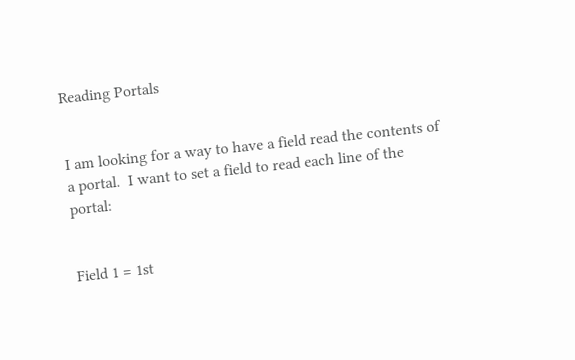Reading Portals


I am looking for a way to have a field read the contents of a portal.  I want to set a field to read each line of the portal:


Field 1 = 1st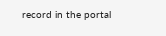record in the portal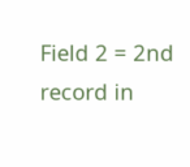Field 2 = 2nd record in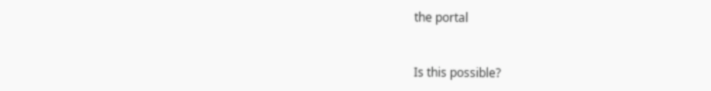the portal


Is this possible?